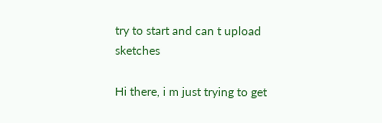try to start and can t upload sketches

Hi there, i m just trying to get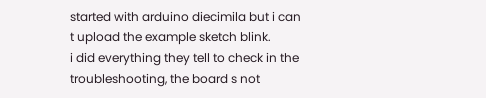started with arduino diecimila but i can t upload the example sketch blink.
i did everything they tell to check in the troubleshooting, the board s not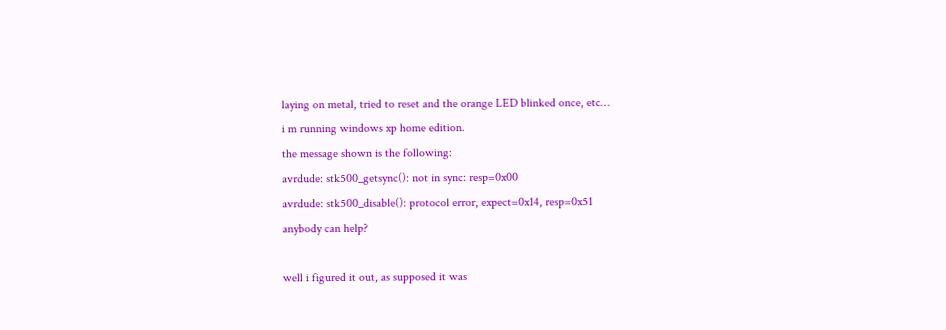laying on metal, tried to reset and the orange LED blinked once, etc…
i m running windows xp home edition.
the message shown is the following:
avrdude: stk500_getsync(): not in sync: resp=0x00
avrdude: stk500_disable(): protocol error, expect=0x14, resp=0x51
anybody can help?

well i figured it out, as supposed it was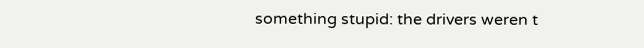something stupid: the drivers weren t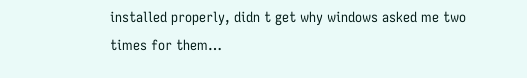installed properly, didn t get why windows asked me two times for them…